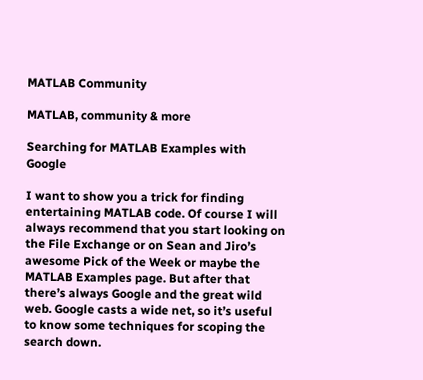MATLAB Community

MATLAB, community & more

Searching for MATLAB Examples with Google

I want to show you a trick for finding entertaining MATLAB code. Of course I will always recommend that you start looking on the File Exchange or on Sean and Jiro’s awesome Pick of the Week or maybe the MATLAB Examples page. But after that there’s always Google and the great wild web. Google casts a wide net, so it’s useful to know some techniques for scoping the search down.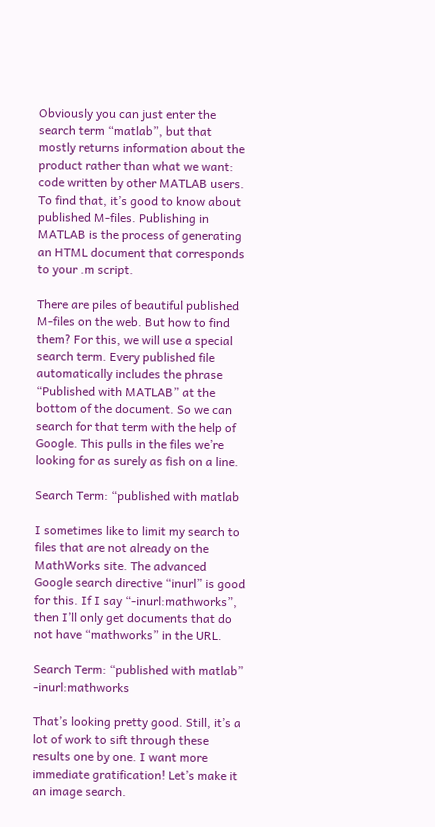Obviously you can just enter the search term “matlab”, but that mostly returns information about the product rather than what we want: code written by other MATLAB users. To find that, it’s good to know about published M-files. Publishing in MATLAB is the process of generating an HTML document that corresponds to your .m script.

There are piles of beautiful published M-files on the web. But how to find them? For this, we will use a special search term. Every published file automatically includes the phrase “Published with MATLAB” at the bottom of the document. So we can search for that term with the help of Google. This pulls in the files we’re looking for as surely as fish on a line.

Search Term: “published with matlab

I sometimes like to limit my search to files that are not already on the MathWorks site. The advanced Google search directive “inurl” is good for this. If I say “-inurl:mathworks”, then I’ll only get documents that do not have “mathworks” in the URL.

Search Term: “published with matlab” -inurl:mathworks

That’s looking pretty good. Still, it’s a lot of work to sift through these results one by one. I want more immediate gratification! Let’s make it an image search.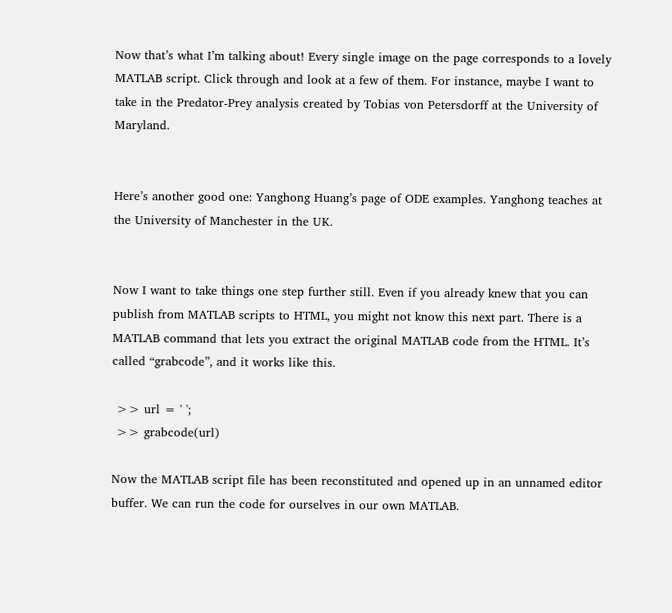Now that’s what I’m talking about! Every single image on the page corresponds to a lovely MATLAB script. Click through and look at a few of them. For instance, maybe I want to take in the Predator-Prey analysis created by Tobias von Petersdorff at the University of Maryland.


Here’s another good one: Yanghong Huang’s page of ODE examples. Yanghong teaches at the University of Manchester in the UK.


Now I want to take things one step further still. Even if you already knew that you can publish from MATLAB scripts to HTML, you might not know this next part. There is a MATLAB command that lets you extract the original MATLAB code from the HTML. It’s called “grabcode”, and it works like this.

 >> url = ' ';
 >> grabcode(url)

Now the MATLAB script file has been reconstituted and opened up in an unnamed editor buffer. We can run the code for ourselves in our own MATLAB.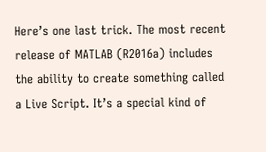Here’s one last trick. The most recent release of MATLAB (R2016a) includes the ability to create something called a Live Script. It’s a special kind of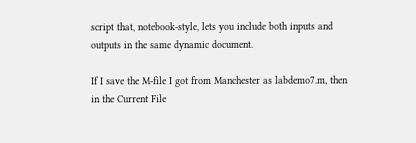script that, notebook-style, lets you include both inputs and outputs in the same dynamic document.

If I save the M-file I got from Manchester as labdemo7.m, then in the Current File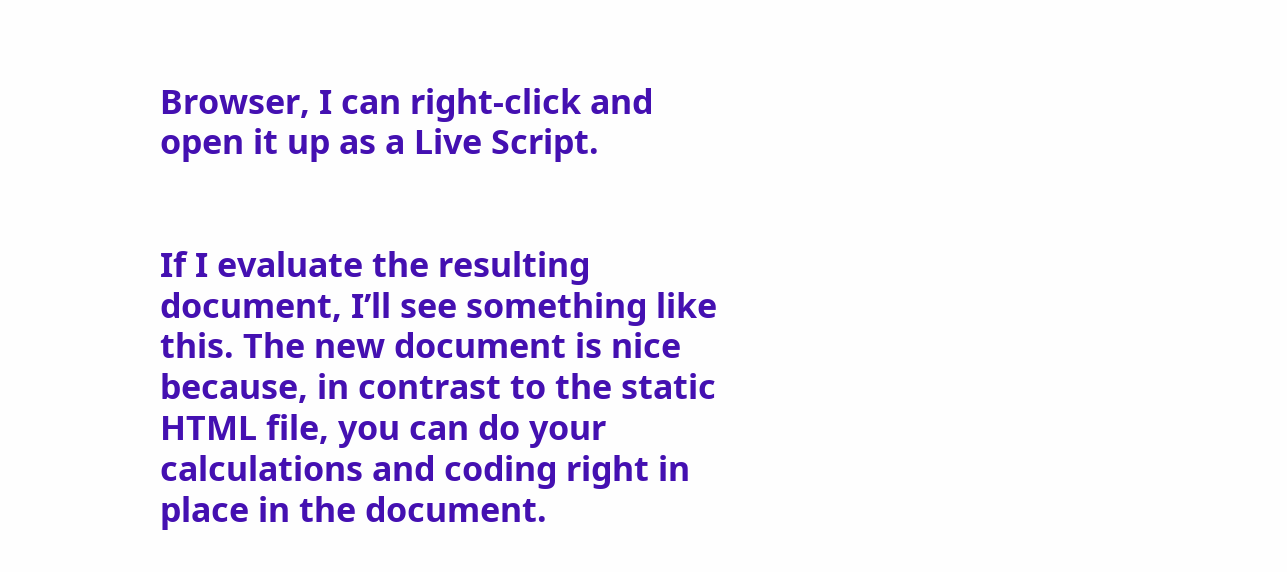Browser, I can right-click and open it up as a Live Script.


If I evaluate the resulting document, I’ll see something like this. The new document is nice because, in contrast to the static HTML file, you can do your calculations and coding right in place in the document.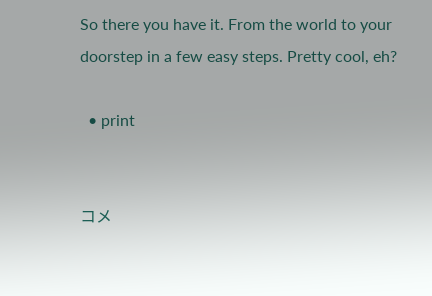So there you have it. From the world to your doorstep in a few easy steps. Pretty cool, eh?

  • print


コメ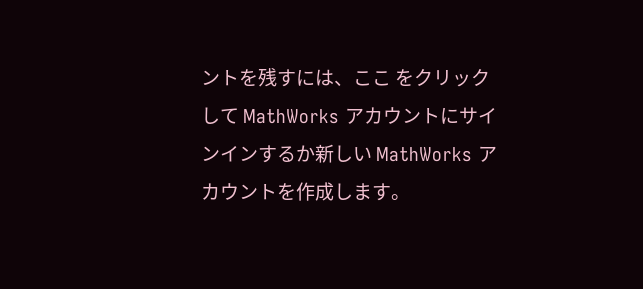ントを残すには、ここ をクリックして MathWorks アカウントにサインインするか新しい MathWorks アカウントを作成します。